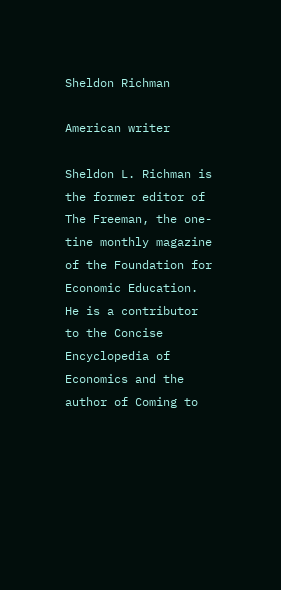Sheldon Richman

American writer

Sheldon L. Richman is the former editor of The Freeman, the one-tine monthly magazine of the Foundation for Economic Education. He is a contributor to the Concise Encyclopedia of Economics and the author of Coming to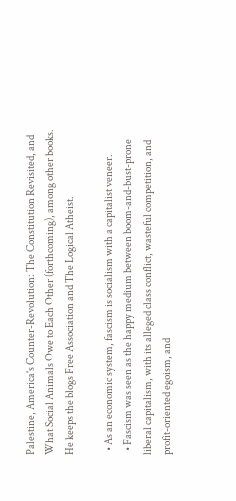Palestine, America's Counter-Revolution: The Constitution Revisited, and What Social Animals Owe to Each Other (forthcoming), among other books. He keeps the blogs Free Association and The Logical Atheist.

  • As an economic system, fascism is socialism with a capitalist veneer.
  • Fascism was seen as the happy medium between boom-and-bust-prone liberal capitalism, with its alleged class conflict, wasteful competition, and profit-oriented egoism, and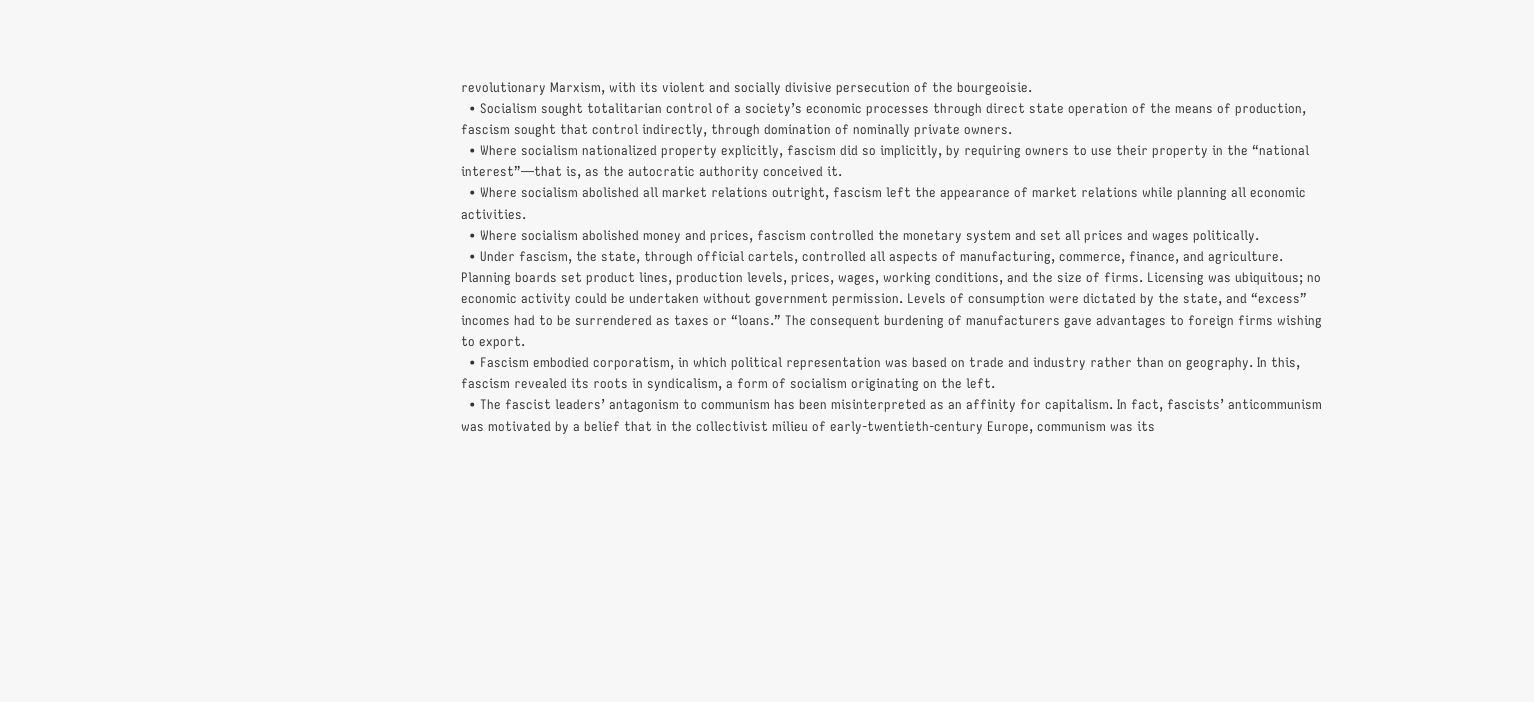revolutionary Marxism, with its violent and socially divisive persecution of the bourgeoisie.
  • Socialism sought totalitarian control of a society’s economic processes through direct state operation of the means of production, fascism sought that control indirectly, through domination of nominally private owners.
  • Where socialism nationalized property explicitly, fascism did so implicitly, by requiring owners to use their property in the “national interest”—that is, as the autocratic authority conceived it.
  • Where socialism abolished all market relations outright, fascism left the appearance of market relations while planning all economic activities.
  • Where socialism abolished money and prices, fascism controlled the monetary system and set all prices and wages politically.
  • Under fascism, the state, through official cartels, controlled all aspects of manufacturing, commerce, finance, and agriculture. Planning boards set product lines, production levels, prices, wages, working conditions, and the size of firms. Licensing was ubiquitous; no economic activity could be undertaken without government permission. Levels of consumption were dictated by the state, and “excess” incomes had to be surrendered as taxes or “loans.” The consequent burdening of manufacturers gave advantages to foreign firms wishing to export.
  • Fascism embodied corporatism, in which political representation was based on trade and industry rather than on geography. In this, fascism revealed its roots in syndicalism, a form of socialism originating on the left.
  • The fascist leaders’ antagonism to communism has been misinterpreted as an affinity for capitalism. In fact, fascists’ anticommunism was motivated by a belief that in the collectivist milieu of early-twentieth-century Europe, communism was its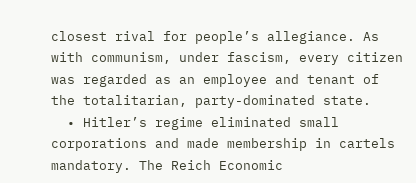closest rival for people’s allegiance. As with communism, under fascism, every citizen was regarded as an employee and tenant of the totalitarian, party-dominated state.
  • Hitler’s regime eliminated small corporations and made membership in cartels mandatory. The Reich Economic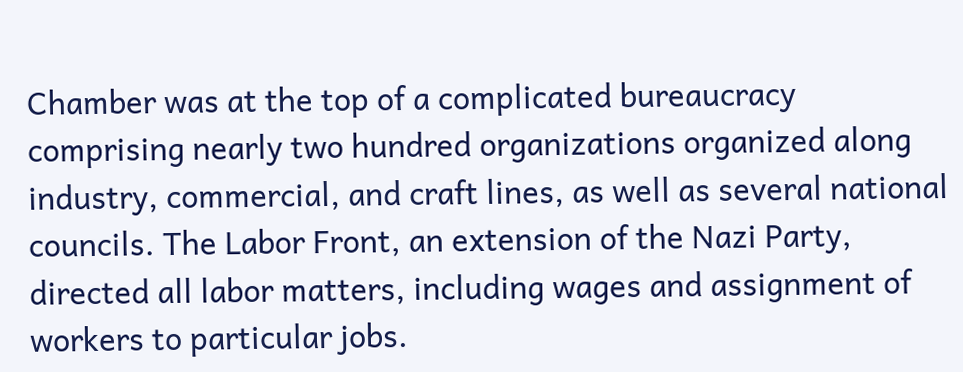Chamber was at the top of a complicated bureaucracy comprising nearly two hundred organizations organized along industry, commercial, and craft lines, as well as several national councils. The Labor Front, an extension of the Nazi Party, directed all labor matters, including wages and assignment of workers to particular jobs.